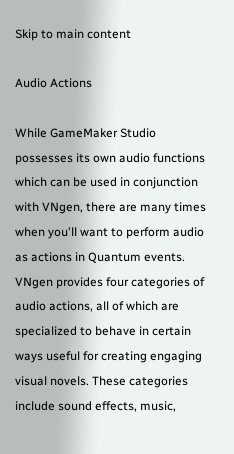Skip to main content

Audio Actions

While GameMaker Studio possesses its own audio functions which can be used in conjunction with VNgen, there are many times when you'll want to perform audio as actions in Quantum events. VNgen provides four categories of audio actions, all of which are specialized to behave in certain ways useful for creating engaging visual novels. These categories include sound effects, music,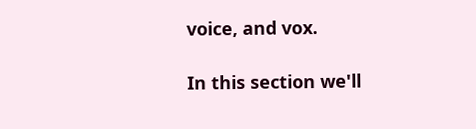voice, and vox.

In this section we'll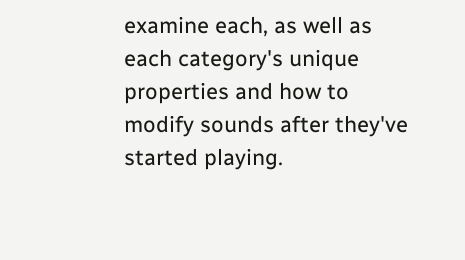examine each, as well as each category's unique properties and how to modify sounds after they've started playing.